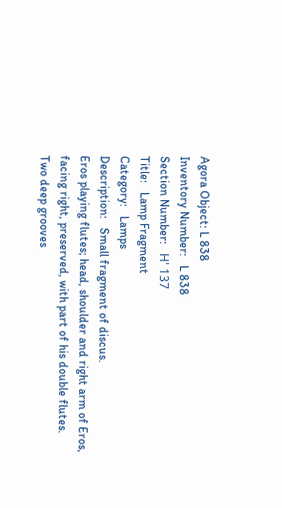Agora Object: L 838
Inventory Number:   L 838
Section Number:   Η' 137
Title:   Lamp Fragment
Category:   Lamps
Description:   Small fragment of discus.
Eros playing flutes; head, shoulder and right arm of Eros, facing right, preserved, with part of his double flutes.
Two deep grooves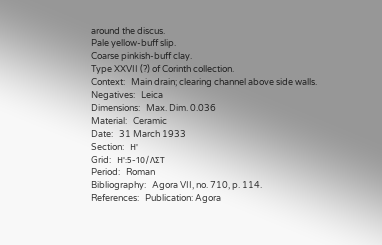around the discus.
Pale yellow-buff slip.
Coarse pinkish-buff clay.
Type XXVII (?) of Corinth collection.
Context:   Main drain; clearing channel above side walls.
Negatives:   Leica
Dimensions:   Max. Dim. 0.036
Material:   Ceramic
Date:   31 March 1933
Section:   Η'
Grid:   Η':5-10/ΛΣΤ
Period:   Roman
Bibliography:   Agora VII, no. 710, p. 114.
References:   Publication: Agora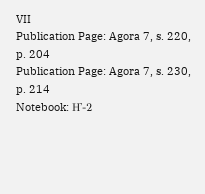VII
Publication Page: Agora 7, s. 220, p. 204
Publication Page: Agora 7, s. 230, p. 214
Notebook: Η'-2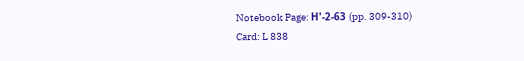Notebook Page: Η'-2-63 (pp. 309-310)
Card: L 838